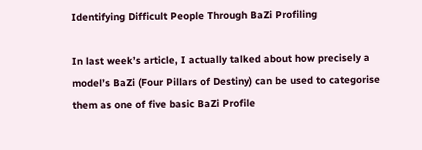Identifying Difficult People Through BaZi Profiling

In last week’s article, I actually talked about how precisely a model’s BaZi (Four Pillars of Destiny) can be used to categorise them as one of five basic BaZi Profile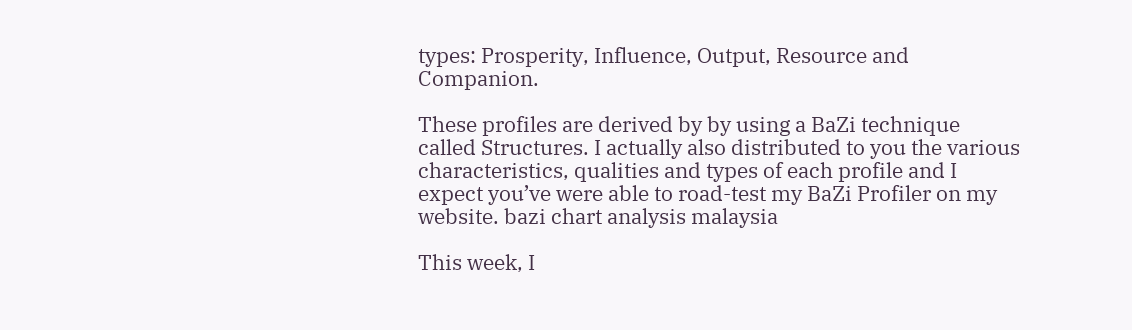types: Prosperity, Influence, Output, Resource and Companion.

These profiles are derived by by using a BaZi technique called Structures. I actually also distributed to you the various characteristics, qualities and types of each profile and I expect you’ve were able to road-test my BaZi Profiler on my website. bazi chart analysis malaysia

This week, I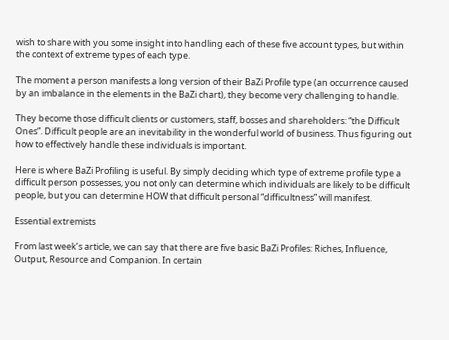wish to share with you some insight into handling each of these five account types, but within the context of extreme types of each type.

The moment a person manifests a long version of their BaZi Profile type (an occurrence caused by an imbalance in the elements in the BaZi chart), they become very challenging to handle.

They become those difficult clients or customers, staff, bosses and shareholders: “the Difficult Ones”. Difficult people are an inevitability in the wonderful world of business. Thus figuring out how to effectively handle these individuals is important.

Here is where BaZi Profiling is useful. By simply deciding which type of extreme profile type a difficult person possesses, you not only can determine which individuals are likely to be difficult people, but you can determine HOW that difficult personal “difficultness” will manifest.

Essential extremists

From last week’s article, we can say that there are five basic BaZi Profiles: Riches, Influence, Output, Resource and Companion. In certain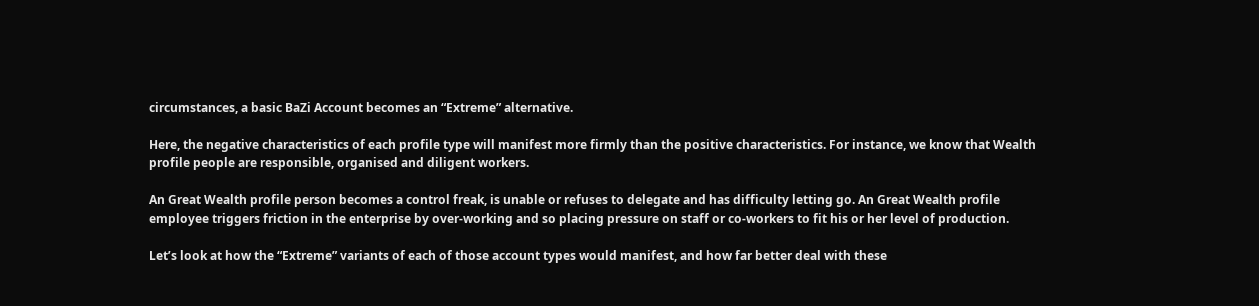circumstances, a basic BaZi Account becomes an “Extreme” alternative.

Here, the negative characteristics of each profile type will manifest more firmly than the positive characteristics. For instance, we know that Wealth profile people are responsible, organised and diligent workers.

An Great Wealth profile person becomes a control freak, is unable or refuses to delegate and has difficulty letting go. An Great Wealth profile employee triggers friction in the enterprise by over-working and so placing pressure on staff or co-workers to fit his or her level of production.

Let’s look at how the “Extreme” variants of each of those account types would manifest, and how far better deal with these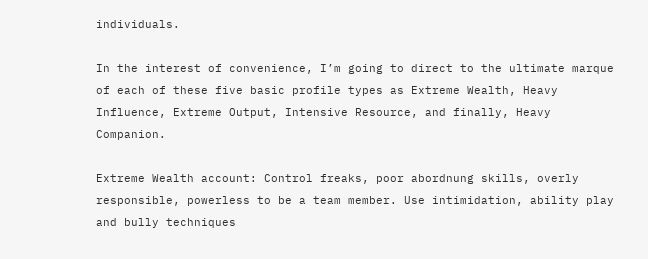individuals.

In the interest of convenience, I’m going to direct to the ultimate marque of each of these five basic profile types as Extreme Wealth, Heavy Influence, Extreme Output, Intensive Resource, and finally, Heavy Companion.

Extreme Wealth account: Control freaks, poor abordnung skills, overly responsible, powerless to be a team member. Use intimidation, ability play and bully techniques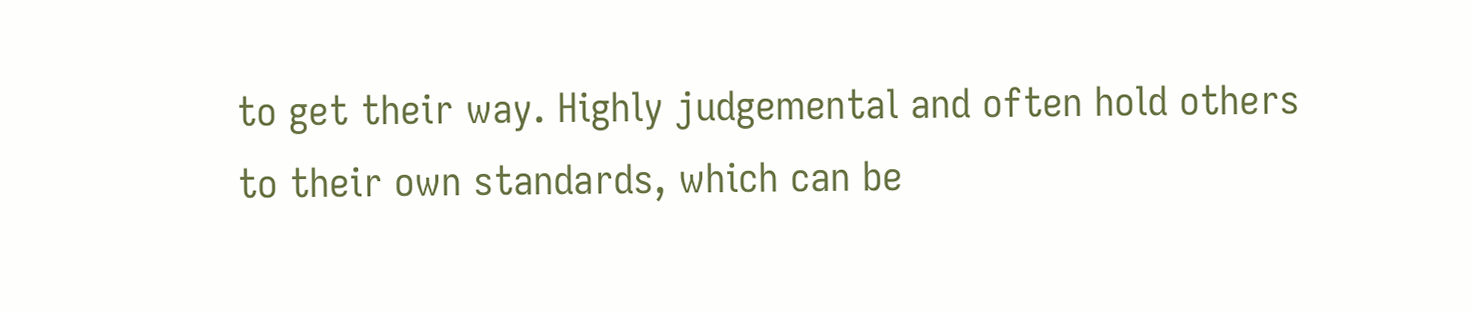to get their way. Highly judgemental and often hold others to their own standards, which can be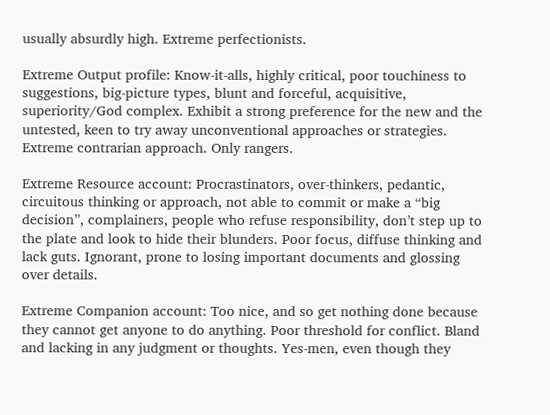usually absurdly high. Extreme perfectionists.

Extreme Output profile: Know-it-alls, highly critical, poor touchiness to suggestions, big-picture types, blunt and forceful, acquisitive, superiority/God complex. Exhibit a strong preference for the new and the untested, keen to try away unconventional approaches or strategies. Extreme contrarian approach. Only rangers.

Extreme Resource account: Procrastinators, over-thinkers, pedantic, circuitous thinking or approach, not able to commit or make a “big decision”, complainers, people who refuse responsibility, don’t step up to the plate and look to hide their blunders. Poor focus, diffuse thinking and lack guts. Ignorant, prone to losing important documents and glossing over details.

Extreme Companion account: Too nice, and so get nothing done because they cannot get anyone to do anything. Poor threshold for conflict. Bland and lacking in any judgment or thoughts. Yes-men, even though they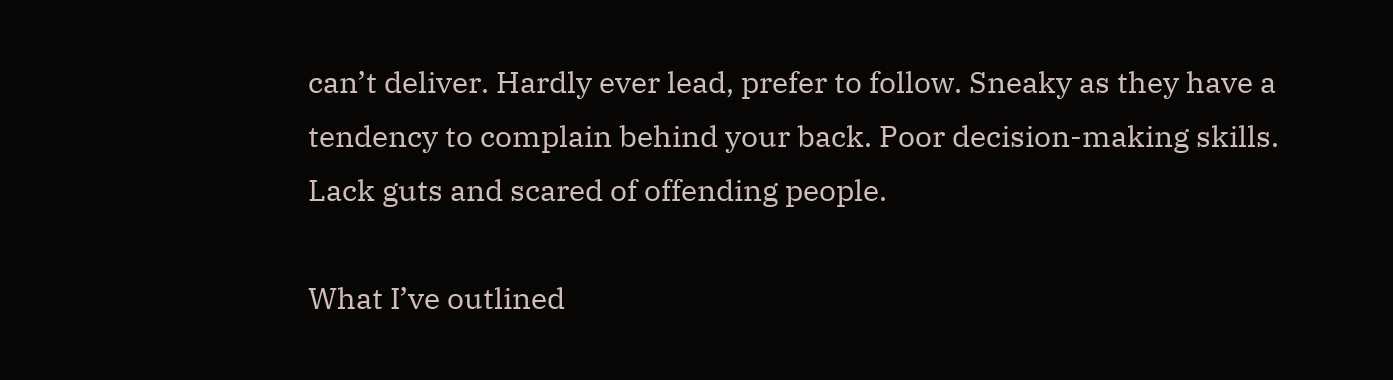can’t deliver. Hardly ever lead, prefer to follow. Sneaky as they have a tendency to complain behind your back. Poor decision-making skills. Lack guts and scared of offending people.

What I’ve outlined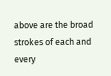above are the broad strokes of each and every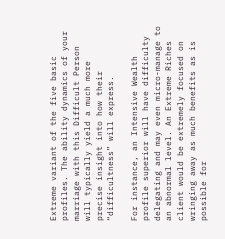Extreme variant of the five basic profiles. The ability dynamics of your marriage with this Difficult Person will typically yield a much more precise insight into how their “difficultness” will express.

For instance, an Intensive Wealth profile superior will have difficulty delegating and may even micro-manage to an abnormal level. An Extreme Riches client would be extremely focused on wringing away as much benefits as is possible for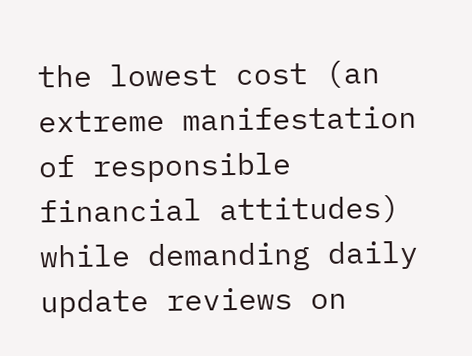the lowest cost (an extreme manifestation of responsible financial attitudes) while demanding daily update reviews on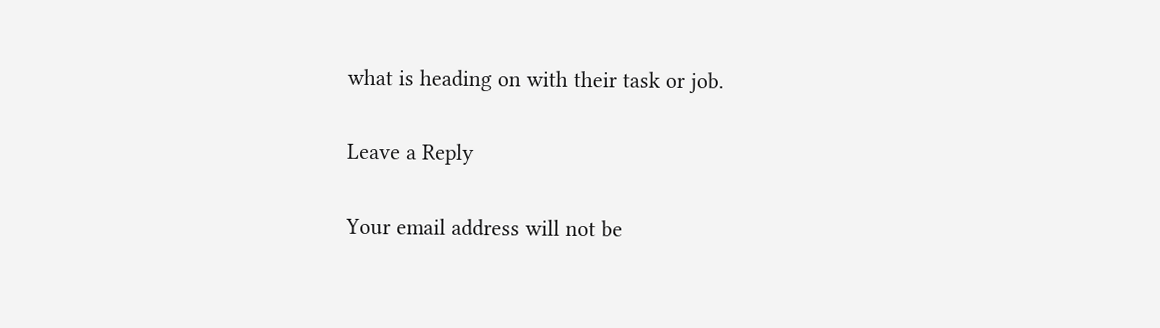what is heading on with their task or job.

Leave a Reply

Your email address will not be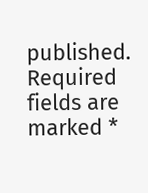published. Required fields are marked *